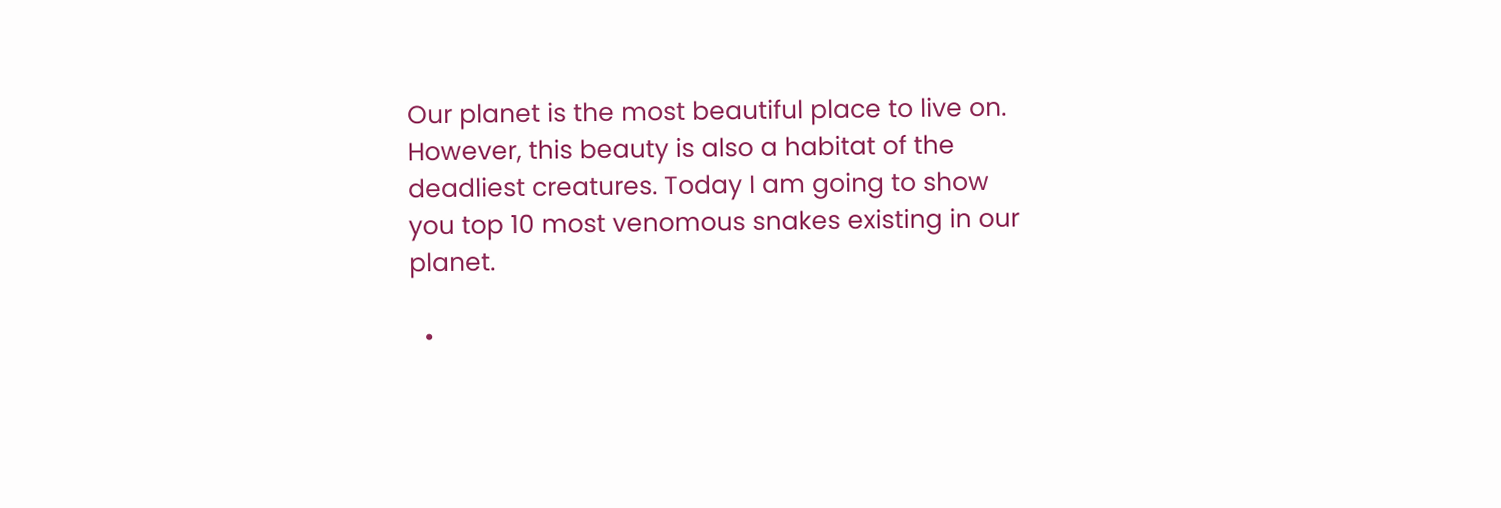Our planet is the most beautiful place to live on. However, this beauty is also a habitat of the deadliest creatures. Today I am going to show you top 10 most venomous snakes existing in our planet.

  •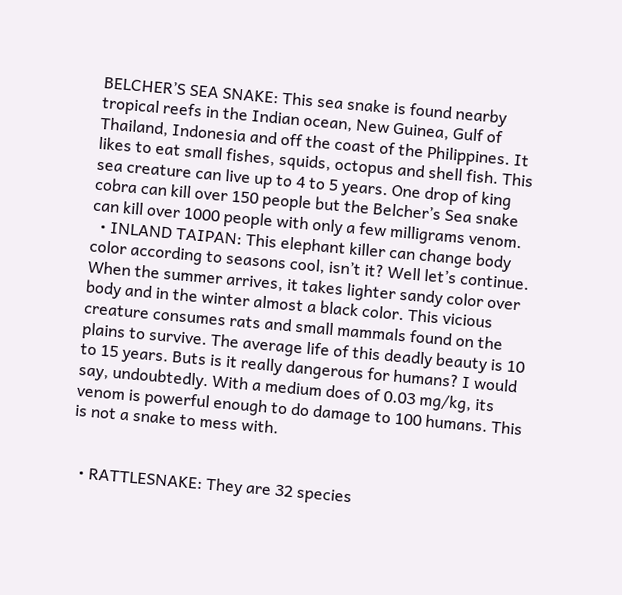BELCHER’S SEA SNAKE: This sea snake is found nearby tropical reefs in the Indian ocean, New Guinea, Gulf of Thailand, Indonesia and off the coast of the Philippines. It likes to eat small fishes, squids, octopus and shell fish. This sea creature can live up to 4 to 5 years. One drop of king cobra can kill over 150 people but the Belcher’s Sea snake can kill over 1000 people with only a few milligrams venom.
  • INLAND TAIPAN: This elephant killer can change body color according to seasons cool, isn’t it? Well let’s continue. When the summer arrives, it takes lighter sandy color over body and in the winter almost a black color. This vicious creature consumes rats and small mammals found on the plains to survive. The average life of this deadly beauty is 10 to 15 years. Buts is it really dangerous for humans? I would say, undoubtedly. With a medium does of 0.03 mg/kg, its venom is powerful enough to do damage to 100 humans. This is not a snake to mess with.


  • RATTLESNAKE: They are 32 species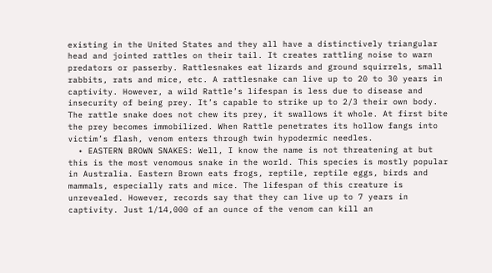existing in the United States and they all have a distinctively triangular head and jointed rattles on their tail. It creates rattling noise to warn predators or passerby. Rattlesnakes eat lizards and ground squirrels, small rabbits, rats and mice, etc. A rattlesnake can live up to 20 to 30 years in captivity. However, a wild Rattle’s lifespan is less due to disease and insecurity of being prey. It’s capable to strike up to 2/3 their own body. The rattle snake does not chew its prey, it swallows it whole. At first bite the prey becomes immobilized. When Rattle penetrates its hollow fangs into victim’s flash, venom enters through twin hypodermic needles.
  • EASTERN BROWN SNAKES: Well, I know the name is not threatening at but this is the most venomous snake in the world. This species is mostly popular in Australia. Eastern Brown eats frogs, reptile, reptile eggs, birds and mammals, especially rats and mice. The lifespan of this creature is unrevealed. However, records say that they can live up to 7 years in captivity. Just 1/14,000 of an ounce of the venom can kill an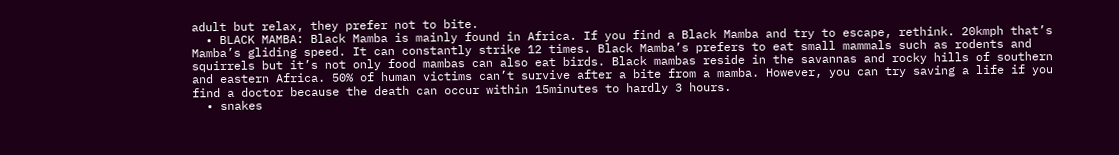adult but relax, they prefer not to bite.
  • BLACK MAMBA: Black Mamba is mainly found in Africa. If you find a Black Mamba and try to escape, rethink. 20kmph that’s Mamba’s gliding speed. It can constantly strike 12 times. Black Mamba’s prefers to eat small mammals such as rodents and squirrels but it’s not only food mambas can also eat birds. Black mambas reside in the savannas and rocky hills of southern and eastern Africa. 50% of human victims can’t survive after a bite from a mamba. However, you can try saving a life if you find a doctor because the death can occur within 15minutes to hardly 3 hours.
  • snakes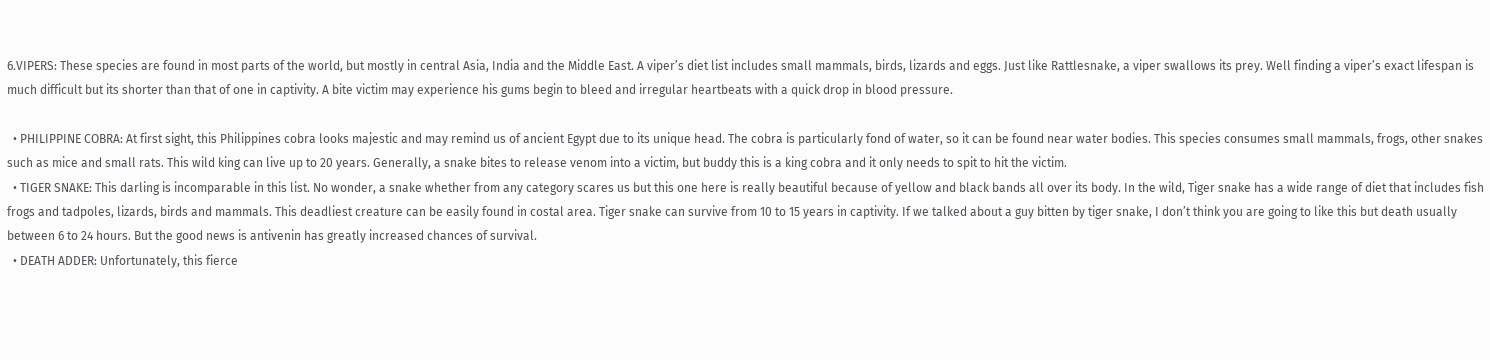6.VIPERS: These species are found in most parts of the world, but mostly in central Asia, India and the Middle East. A viper’s diet list includes small mammals, birds, lizards and eggs. Just like Rattlesnake, a viper swallows its prey. Well finding a viper’s exact lifespan is much difficult but its shorter than that of one in captivity. A bite victim may experience his gums begin to bleed and irregular heartbeats with a quick drop in blood pressure.

  • PHILIPPINE COBRA: At first sight, this Philippines cobra looks majestic and may remind us of ancient Egypt due to its unique head. The cobra is particularly fond of water, so it can be found near water bodies. This species consumes small mammals, frogs, other snakes such as mice and small rats. This wild king can live up to 20 years. Generally, a snake bites to release venom into a victim, but buddy this is a king cobra and it only needs to spit to hit the victim.
  • TIGER SNAKE: This darling is incomparable in this list. No wonder, a snake whether from any category scares us but this one here is really beautiful because of yellow and black bands all over its body. In the wild, Tiger snake has a wide range of diet that includes fish frogs and tadpoles, lizards, birds and mammals. This deadliest creature can be easily found in costal area. Tiger snake can survive from 10 to 15 years in captivity. If we talked about a guy bitten by tiger snake, I don’t think you are going to like this but death usually between 6 to 24 hours. But the good news is antivenin has greatly increased chances of survival.
  • DEATH ADDER: Unfortunately, this fierce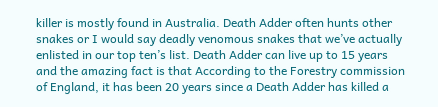killer is mostly found in Australia. Death Adder often hunts other snakes or I would say deadly venomous snakes that we’ve actually enlisted in our top ten’s list. Death Adder can live up to 15 years and the amazing fact is that According to the Forestry commission of England, it has been 20 years since a Death Adder has killed a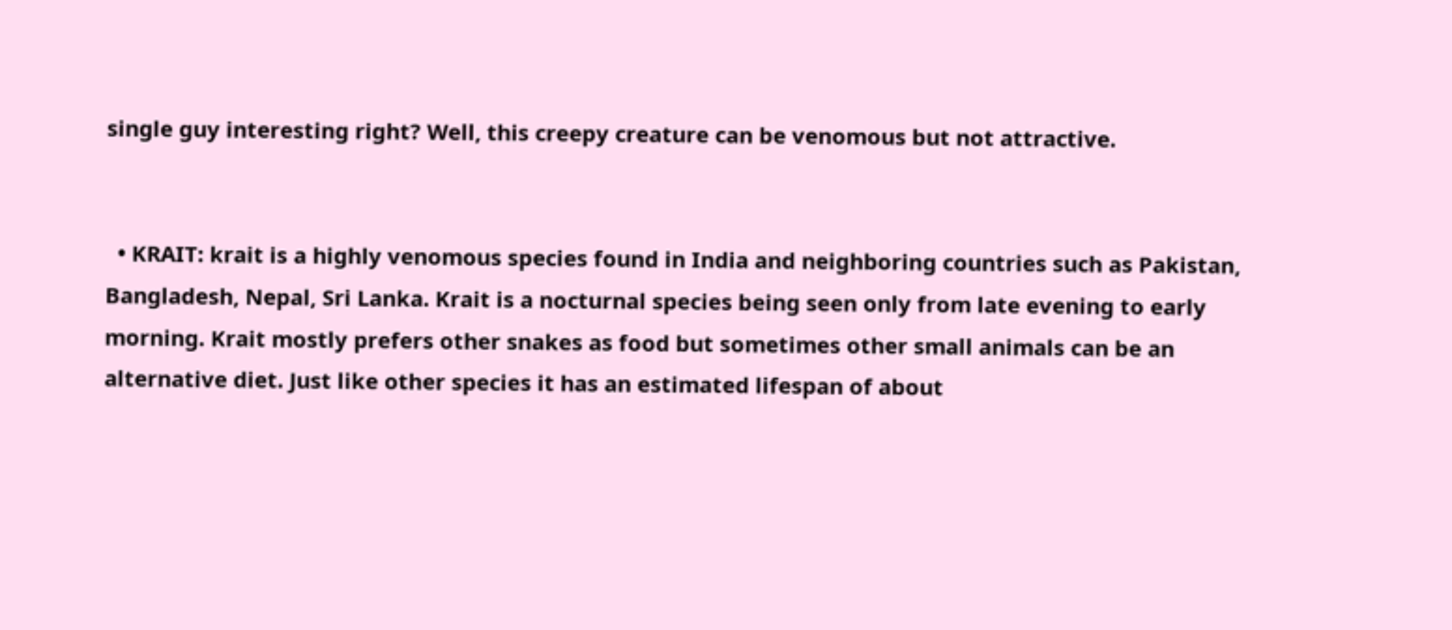single guy interesting right? Well, this creepy creature can be venomous but not attractive.


  • KRAIT: krait is a highly venomous species found in India and neighboring countries such as Pakistan, Bangladesh, Nepal, Sri Lanka. Krait is a nocturnal species being seen only from late evening to early morning. Krait mostly prefers other snakes as food but sometimes other small animals can be an alternative diet. Just like other species it has an estimated lifespan of about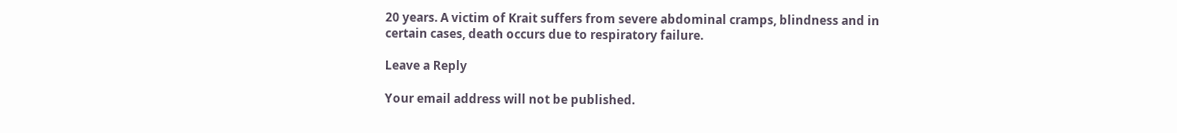20 years. A victim of Krait suffers from severe abdominal cramps, blindness and in certain cases, death occurs due to respiratory failure.

Leave a Reply

Your email address will not be published.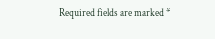Required fields are marked *